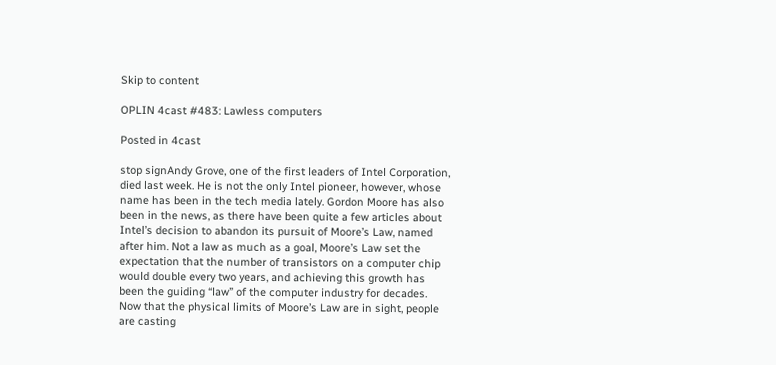Skip to content

OPLIN 4cast #483: Lawless computers

Posted in 4cast

stop signAndy Grove, one of the first leaders of Intel Corporation, died last week. He is not the only Intel pioneer, however, whose name has been in the tech media lately. Gordon Moore has also been in the news, as there have been quite a few articles about Intel’s decision to abandon its pursuit of Moore’s Law, named after him. Not a law as much as a goal, Moore’s Law set the expectation that the number of transistors on a computer chip would double every two years, and achieving this growth has been the guiding “law” of the computer industry for decades. Now that the physical limits of Moore’s Law are in sight, people are casting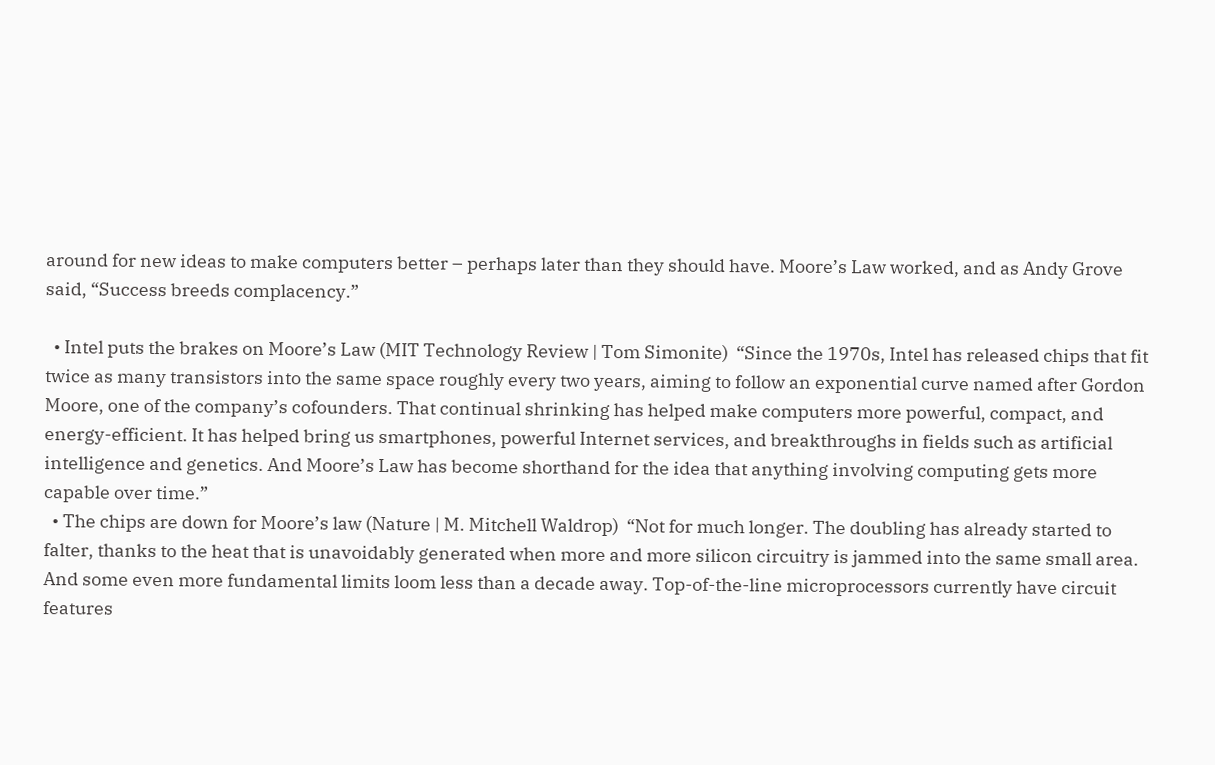around for new ideas to make computers better – perhaps later than they should have. Moore’s Law worked, and as Andy Grove said, “Success breeds complacency.”

  • Intel puts the brakes on Moore’s Law (MIT Technology Review | Tom Simonite)  “Since the 1970s, Intel has released chips that fit twice as many transistors into the same space roughly every two years, aiming to follow an exponential curve named after Gordon Moore, one of the company’s cofounders. That continual shrinking has helped make computers more powerful, compact, and energy-efficient. It has helped bring us smartphones, powerful Internet services, and breakthroughs in fields such as artificial intelligence and genetics. And Moore’s Law has become shorthand for the idea that anything involving computing gets more capable over time.”
  • The chips are down for Moore’s law (Nature | M. Mitchell Waldrop)  “Not for much longer. The doubling has already started to falter, thanks to the heat that is unavoidably generated when more and more silicon circuitry is jammed into the same small area. And some even more fundamental limits loom less than a decade away. Top-of-the-line microprocessors currently have circuit features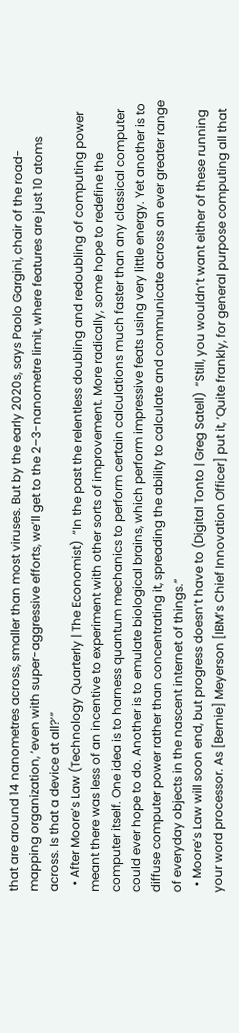that are around 14 nanometres across, smaller than most viruses. But by the early 2020s, says Paolo Gargini, chair of the road-mapping organization, ‘even with super-aggressive efforts, we’ll get to the 2–3-nanometre limit, where features are just 10 atoms across. Is that a device at all?’”
  • After Moore’s Law (Technology Quarterly | The Economist)  “In the past the relentless doubling and redoubling of computing power meant there was less of an incentive to experiment with other sorts of improvement. More radically, some hope to redefine the computer itself. One idea is to harness quantum mechanics to perform certain calculations much faster than any classical computer could ever hope to do. Another is to emulate biological brains, which perform impressive feats using very little energy. Yet another is to diffuse computer power rather than concentrating it, spreading the ability to calculate and communicate across an ever greater range of everyday objects in the nascent internet of things.”
  • Moore’s Law will soon end, but progress doesn’t have to (Digital Tonto | Greg Satell)  “Still, you wouldn’t want either of these running your word processor. As [Bernie] Meyerson [IBM’s Chief Innovation Officer] put it, ‘Quite frankly, for general purpose computing all that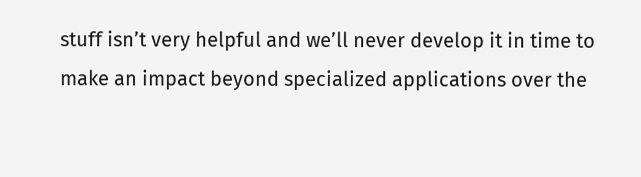stuff isn’t very helpful and we’ll never develop it in time to make an impact beyond specialized applications over the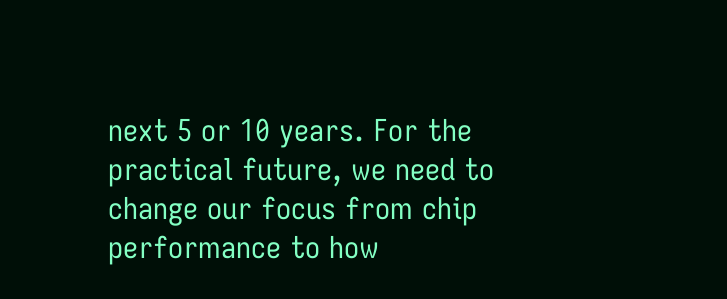next 5 or 10 years. For the practical future, we need to change our focus from chip performance to how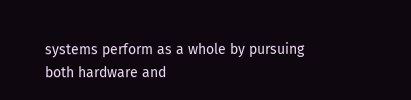systems perform as a whole by pursuing both hardware and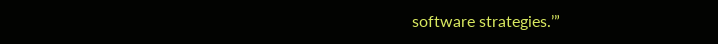software strategies.’”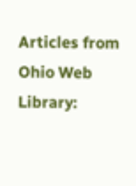Articles from Ohio Web Library: